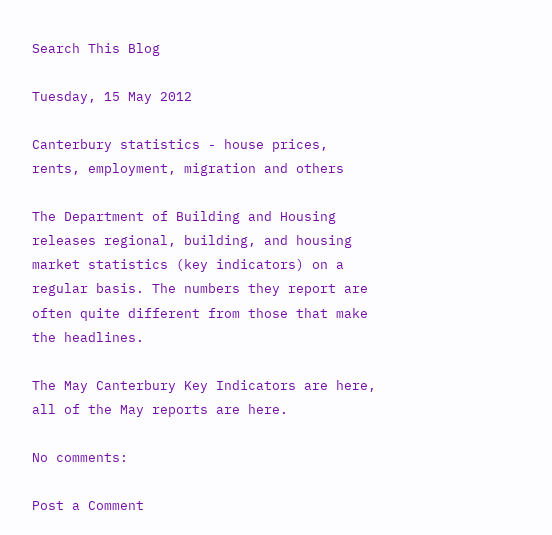Search This Blog

Tuesday, 15 May 2012

Canterbury statistics - house prices, rents, employment, migration and others

The Department of Building and Housing releases regional, building, and housing market statistics (key indicators) on a regular basis. The numbers they report are often quite different from those that make the headlines.

The May Canterbury Key Indicators are here, all of the May reports are here.

No comments:

Post a Comment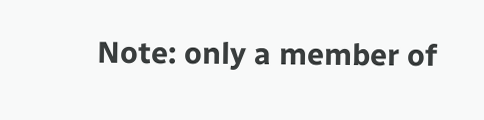Note: only a member of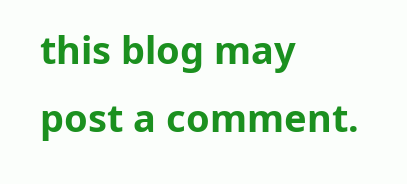this blog may post a comment.